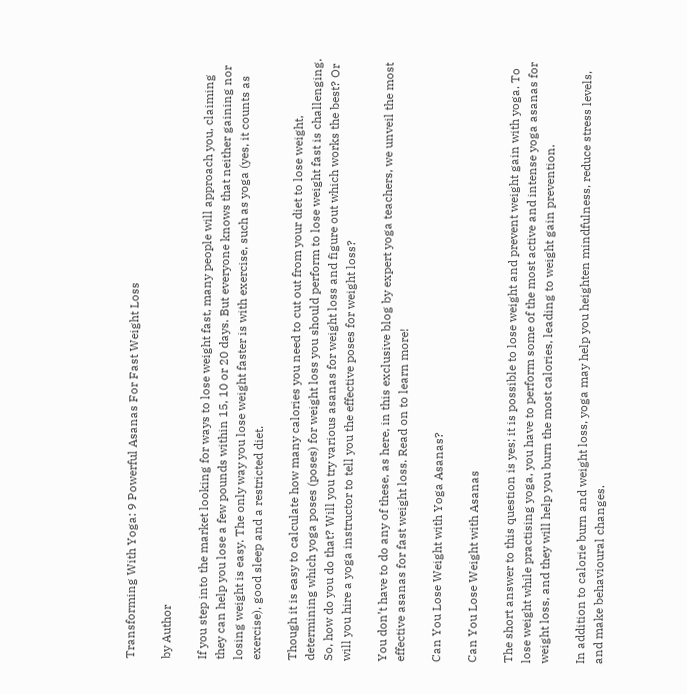Transforming With Yoga: 9 Powerful Asanas For Fast Weight Loss

by Author

If you step into the market looking for ways to lose weight fast, many people will approach you, claiming they can help you lose a few pounds within 15, 10 or 20 days. But everyone knows that neither gaining nor losing weight is easy. The only way you lose weight faster is with exercise, such as yoga (yes, it counts as exercise), good sleep and a restricted diet.

Though it is easy to calculate how many calories you need to cut out from your diet to lose weight, determining which yoga poses (poses) for weight loss you should perform to lose weight fast is challenging. So, how do you do that? Will you try various asanas for weight loss and figure out which works the best? Or will you hire a yoga instructor to tell you the effective poses for weight loss?

You don’t have to do any of these, as here, in this exclusive blog by expert yoga teachers, we unveil the most effective asanas for fast weight loss. Read on to learn more!

Can You Lose Weight with Yoga Asanas?

Can You Lose Weight with Asanas

The short answer to this question is yes; it is possible to lose weight and prevent weight gain with yoga. To lose weight while practising yoga, you have to perform some of the most active and intense yoga asanas for weight loss, and they will help you burn the most calories, leading to weight gain prevention.

In addition to calorie burn and weight loss, yoga may help you heighten mindfulness, reduce stress levels, and make behavioural changes.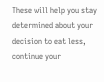These will help you stay determined about your decision to eat less, continue your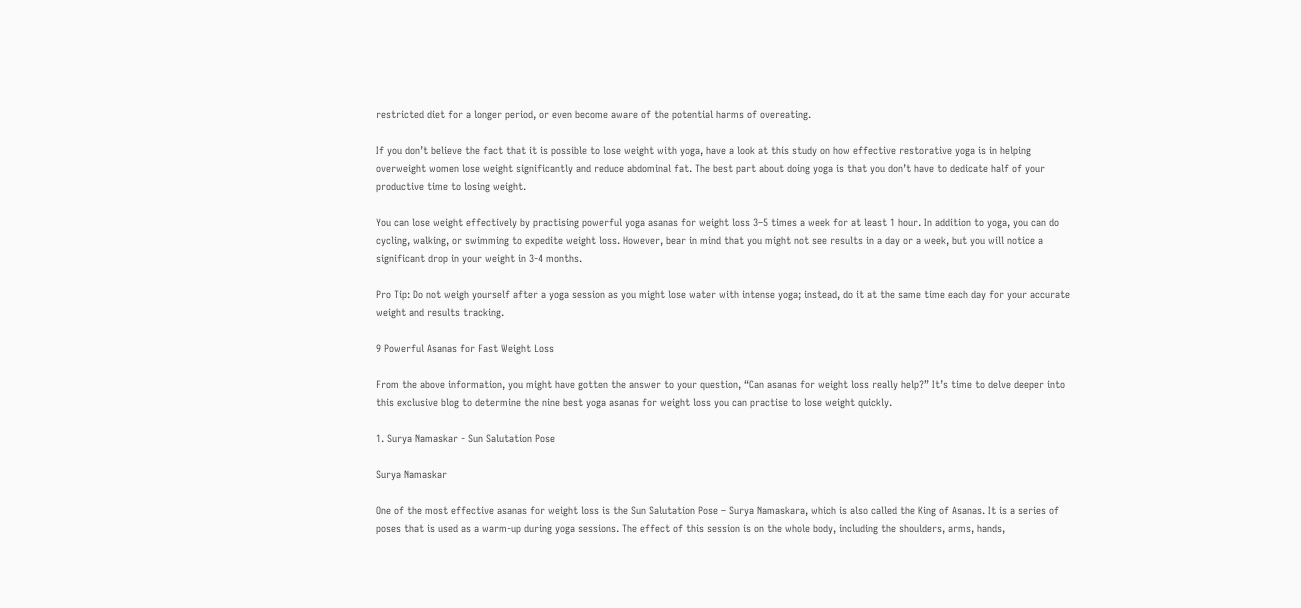restricted diet for a longer period, or even become aware of the potential harms of overeating.

If you don’t believe the fact that it is possible to lose weight with yoga, have a look at this study on how effective restorative yoga is in helping overweight women lose weight significantly and reduce abdominal fat. The best part about doing yoga is that you don’t have to dedicate half of your productive time to losing weight.

You can lose weight effectively by practising powerful yoga asanas for weight loss 3–5 times a week for at least 1 hour. In addition to yoga, you can do cycling, walking, or swimming to expedite weight loss. However, bear in mind that you might not see results in a day or a week, but you will notice a significant drop in your weight in 3-4 months.

Pro Tip: Do not weigh yourself after a yoga session as you might lose water with intense yoga; instead, do it at the same time each day for your accurate weight and results tracking.

9 Powerful Asanas for Fast Weight Loss

From the above information, you might have gotten the answer to your question, “Can asanas for weight loss really help?” It’s time to delve deeper into this exclusive blog to determine the nine best yoga asanas for weight loss you can practise to lose weight quickly.

1. Surya Namaskar - Sun Salutation Pose

Surya Namaskar

One of the most effective asanas for weight loss is the Sun Salutation Pose – Surya Namaskara, which is also called the King of Asanas. It is a series of poses that is used as a warm-up during yoga sessions. The effect of this session is on the whole body, including the shoulders, arms, hands,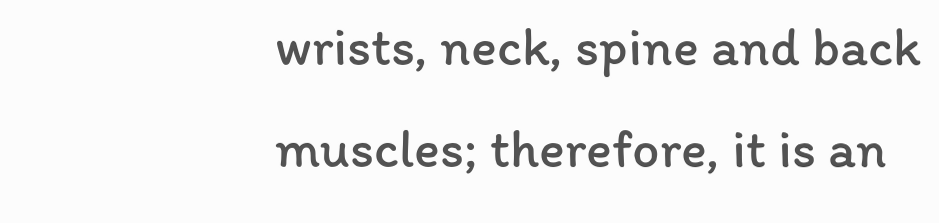wrists, neck, spine and back muscles; therefore, it is an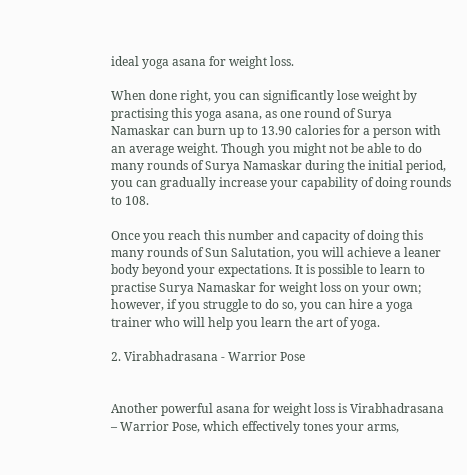ideal yoga asana for weight loss.

When done right, you can significantly lose weight by practising this yoga asana, as one round of Surya Namaskar can burn up to 13.90 calories for a person with an average weight. Though you might not be able to do many rounds of Surya Namaskar during the initial period, you can gradually increase your capability of doing rounds to 108.

Once you reach this number and capacity of doing this many rounds of Sun Salutation, you will achieve a leaner body beyond your expectations. It is possible to learn to practise Surya Namaskar for weight loss on your own; however, if you struggle to do so, you can hire a yoga trainer who will help you learn the art of yoga.

2. Virabhadrasana - Warrior Pose


Another powerful asana for weight loss is Virabhadrasana – Warrior Pose, which effectively tones your arms,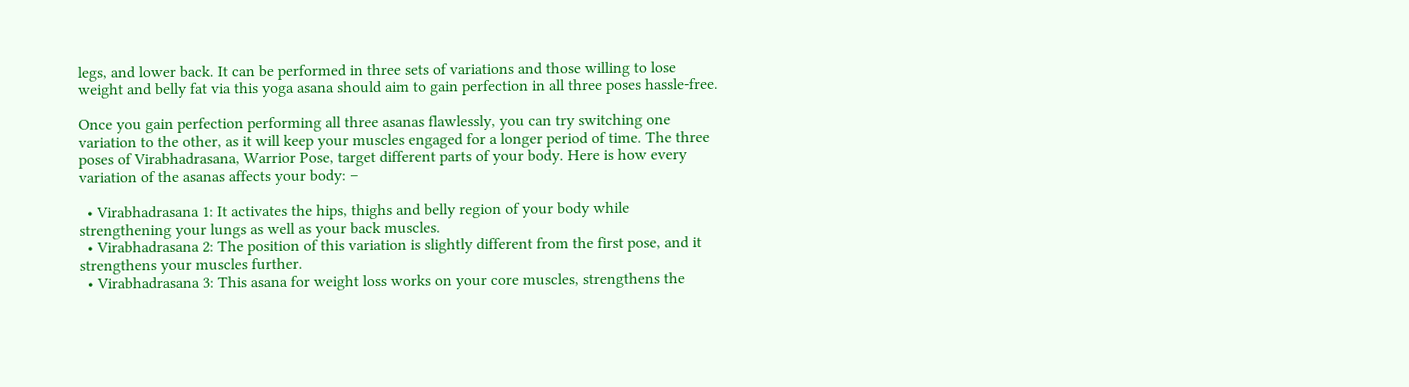legs, and lower back. It can be performed in three sets of variations and those willing to lose weight and belly fat via this yoga asana should aim to gain perfection in all three poses hassle-free.

Once you gain perfection performing all three asanas flawlessly, you can try switching one variation to the other, as it will keep your muscles engaged for a longer period of time. The three poses of Virabhadrasana, Warrior Pose, target different parts of your body. Here is how every variation of the asanas affects your body: –

  • Virabhadrasana 1: It activates the hips, thighs and belly region of your body while strengthening your lungs as well as your back muscles.
  • Virabhadrasana 2: The position of this variation is slightly different from the first pose, and it strengthens your muscles further.
  • Virabhadrasana 3: This asana for weight loss works on your core muscles, strengthens the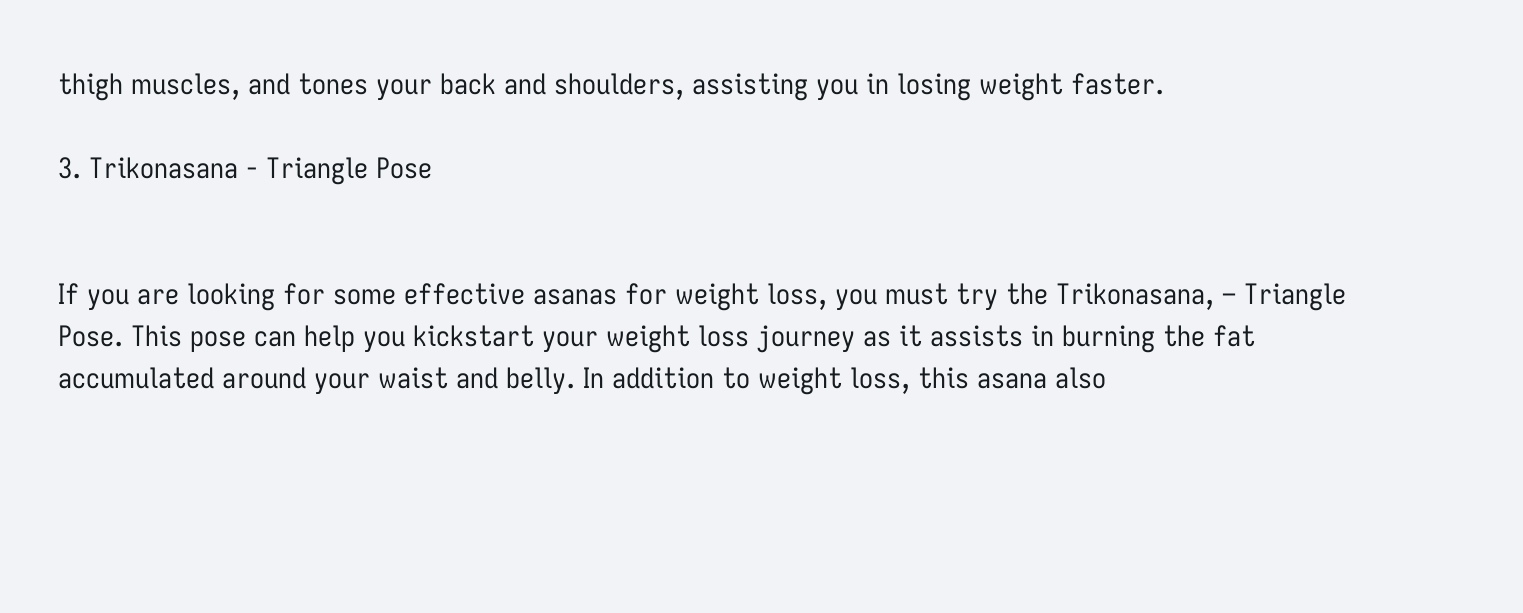thigh muscles, and tones your back and shoulders, assisting you in losing weight faster.

3. Trikonasana - Triangle Pose


If you are looking for some effective asanas for weight loss, you must try the Trikonasana, – Triangle Pose. This pose can help you kickstart your weight loss journey as it assists in burning the fat accumulated around your waist and belly. In addition to weight loss, this asana also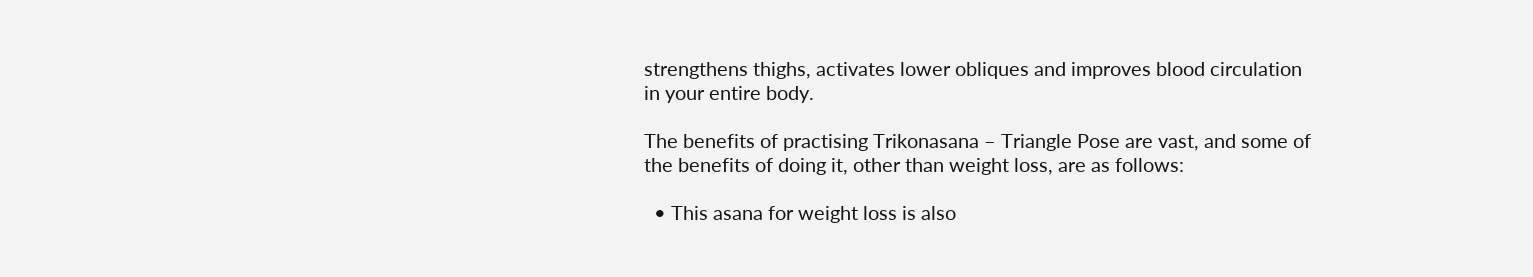strengthens thighs, activates lower obliques and improves blood circulation in your entire body.

The benefits of practising Trikonasana – Triangle Pose are vast, and some of the benefits of doing it, other than weight loss, are as follows:

  • This asana for weight loss is also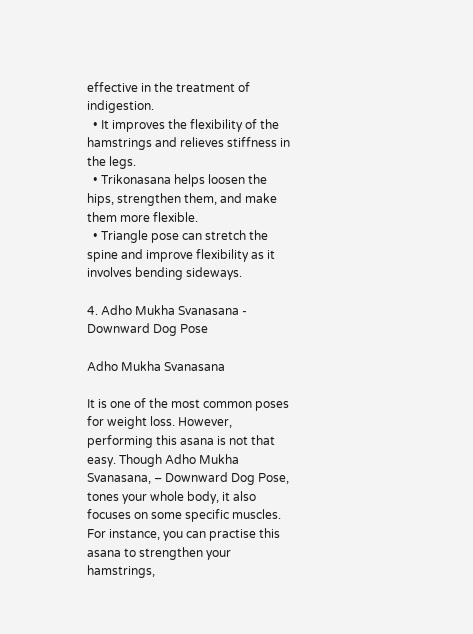effective in the treatment of indigestion.
  • It improves the flexibility of the hamstrings and relieves stiffness in the legs.
  • Trikonasana helps loosen the hips, strengthen them, and make them more flexible.
  • Triangle pose can stretch the spine and improve flexibility as it involves bending sideways.

4. Adho Mukha Svanasana - Downward Dog Pose

Adho Mukha Svanasana

It is one of the most common poses for weight loss. However, performing this asana is not that easy. Though Adho Mukha Svanasana, – Downward Dog Pose, tones your whole body, it also focuses on some specific muscles. For instance, you can practise this asana to strengthen your hamstrings,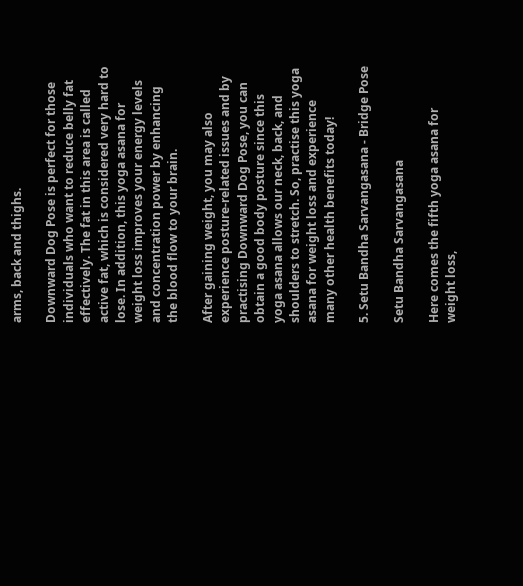arms, back and thighs.

Downward Dog Pose is perfect for those individuals who want to reduce belly fat effectively. The fat in this area is called active fat, which is considered very hard to lose. In addition, this yoga asana for weight loss improves your energy levels and concentration power by enhancing the blood flow to your brain.

After gaining weight, you may also experience posture-related issues and by practising Downward Dog Pose, you can obtain a good body posture since this yoga asana allows our neck, back, and shoulders to stretch. So, practise this yoga asana for weight loss and experience many other health benefits today!

5. Setu Bandha Sarvangasana - Bridge Pose

Setu Bandha Sarvangasana

Here comes the fifth yoga asana for weight loss,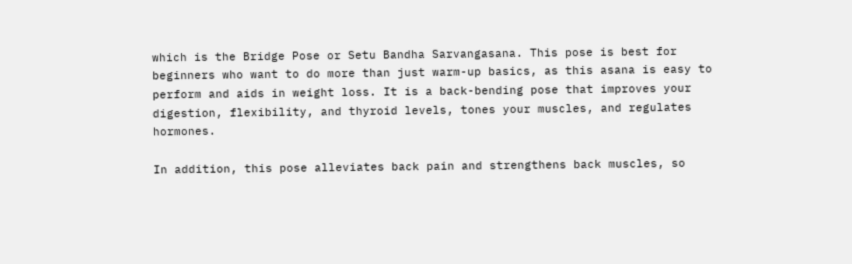which is the Bridge Pose or Setu Bandha Sarvangasana. This pose is best for beginners who want to do more than just warm-up basics, as this asana is easy to perform and aids in weight loss. It is a back-bending pose that improves your digestion, flexibility, and thyroid levels, tones your muscles, and regulates hormones.

In addition, this pose alleviates back pain and strengthens back muscles, so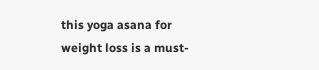this yoga asana for weight loss is a must-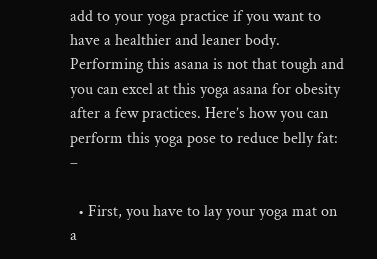add to your yoga practice if you want to have a healthier and leaner body. Performing this asana is not that tough and you can excel at this yoga asana for obesity after a few practices. Here’s how you can perform this yoga pose to reduce belly fat: –

  • First, you have to lay your yoga mat on a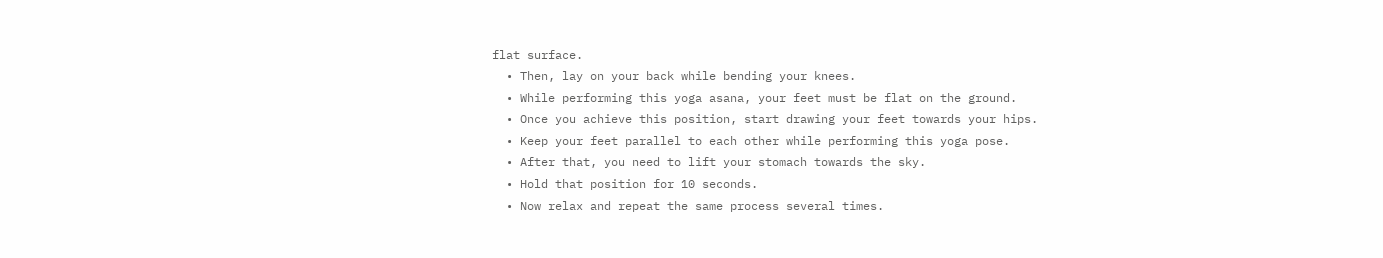flat surface.
  • Then, lay on your back while bending your knees.
  • While performing this yoga asana, your feet must be flat on the ground.
  • Once you achieve this position, start drawing your feet towards your hips.
  • Keep your feet parallel to each other while performing this yoga pose.
  • After that, you need to lift your stomach towards the sky.
  • Hold that position for 10 seconds.
  • Now relax and repeat the same process several times.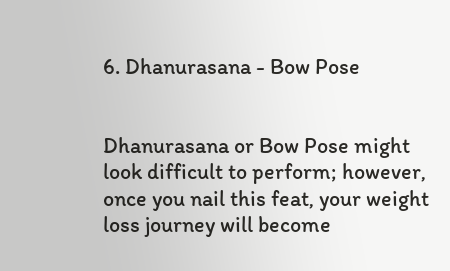6. Dhanurasana - Bow Pose


Dhanurasana or Bow Pose might look difficult to perform; however, once you nail this feat, your weight loss journey will become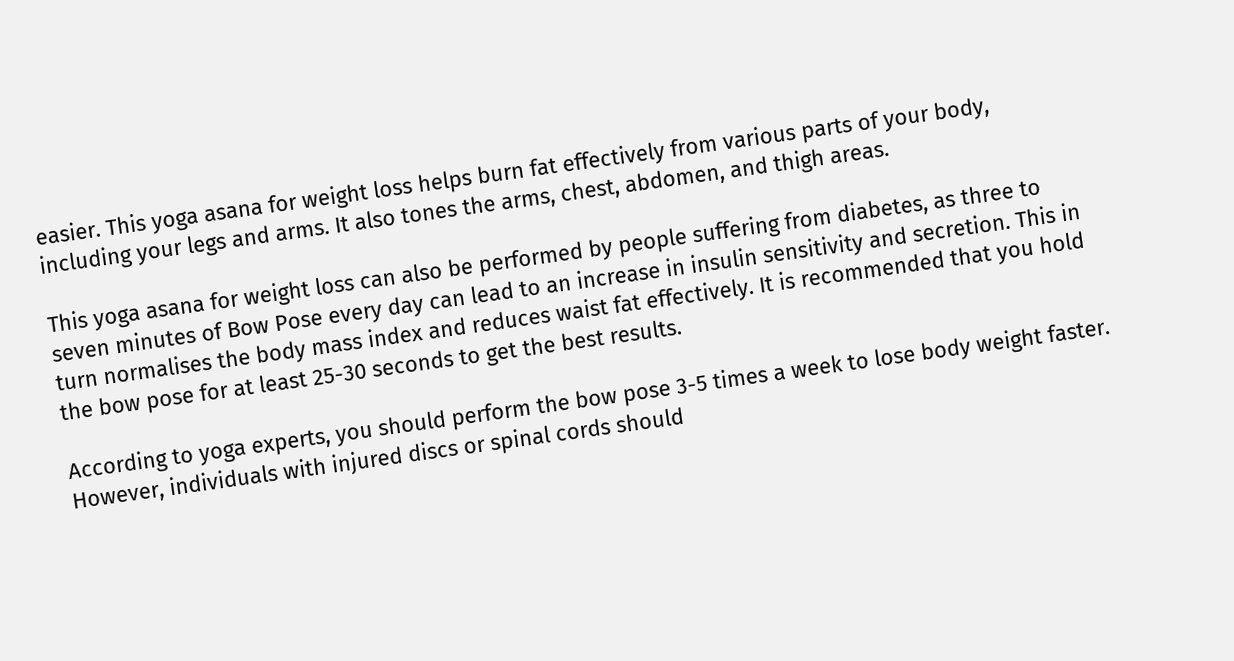easier. This yoga asana for weight loss helps burn fat effectively from various parts of your body, including your legs and arms. It also tones the arms, chest, abdomen, and thigh areas.

This yoga asana for weight loss can also be performed by people suffering from diabetes, as three to seven minutes of Bow Pose every day can lead to an increase in insulin sensitivity and secretion. This in turn normalises the body mass index and reduces waist fat effectively. It is recommended that you hold the bow pose for at least 25-30 seconds to get the best results.

According to yoga experts, you should perform the bow pose 3-5 times a week to lose body weight faster. However, individuals with injured discs or spinal cords should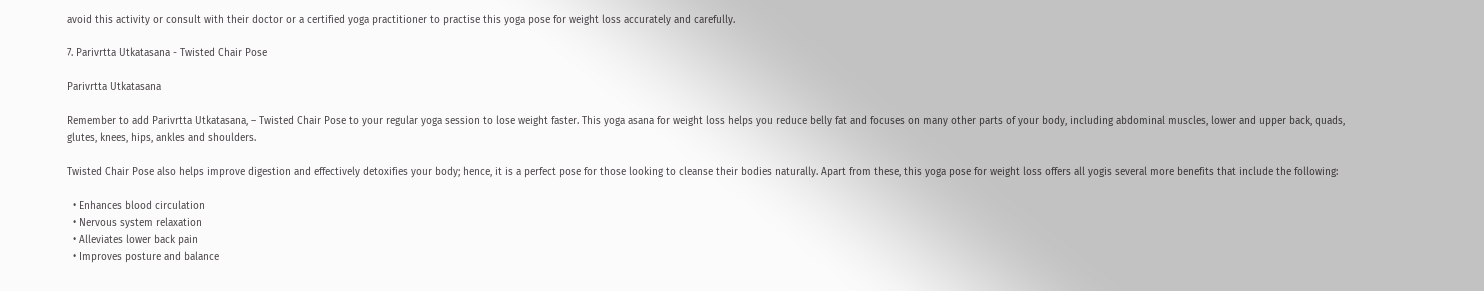avoid this activity or consult with their doctor or a certified yoga practitioner to practise this yoga pose for weight loss accurately and carefully.

7. Parivrtta Utkatasana - Twisted Chair Pose

Parivrtta Utkatasana

Remember to add Parivrtta Utkatasana, – Twisted Chair Pose to your regular yoga session to lose weight faster. This yoga asana for weight loss helps you reduce belly fat and focuses on many other parts of your body, including abdominal muscles, lower and upper back, quads, glutes, knees, hips, ankles and shoulders.

Twisted Chair Pose also helps improve digestion and effectively detoxifies your body; hence, it is a perfect pose for those looking to cleanse their bodies naturally. Apart from these, this yoga pose for weight loss offers all yogis several more benefits that include the following:

  • Enhances blood circulation
  • Nervous system relaxation
  • Alleviates lower back pain
  • Improves posture and balance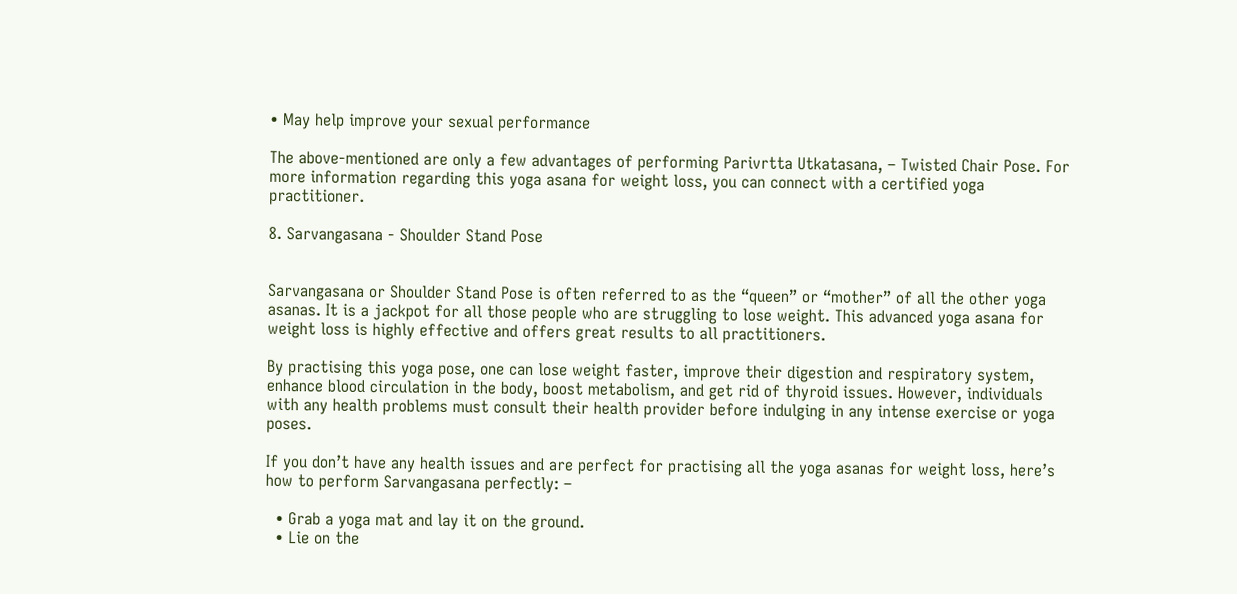• May help improve your sexual performance

The above-mentioned are only a few advantages of performing Parivrtta Utkatasana, – Twisted Chair Pose. For more information regarding this yoga asana for weight loss, you can connect with a certified yoga practitioner.

8. Sarvangasana - Shoulder Stand Pose


Sarvangasana or Shoulder Stand Pose is often referred to as the “queen” or “mother” of all the other yoga asanas. It is a jackpot for all those people who are struggling to lose weight. This advanced yoga asana for weight loss is highly effective and offers great results to all practitioners.

By practising this yoga pose, one can lose weight faster, improve their digestion and respiratory system, enhance blood circulation in the body, boost metabolism, and get rid of thyroid issues. However, individuals with any health problems must consult their health provider before indulging in any intense exercise or yoga poses.

If you don’t have any health issues and are perfect for practising all the yoga asanas for weight loss, here’s how to perform Sarvangasana perfectly: –

  • Grab a yoga mat and lay it on the ground.
  • Lie on the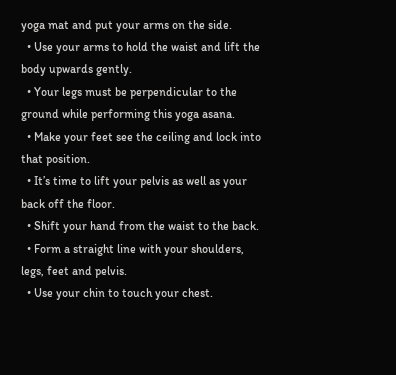yoga mat and put your arms on the side.
  • Use your arms to hold the waist and lift the body upwards gently.
  • Your legs must be perpendicular to the ground while performing this yoga asana.
  • Make your feet see the ceiling and lock into that position.
  • It’s time to lift your pelvis as well as your back off the floor.
  • Shift your hand from the waist to the back.
  • Form a straight line with your shoulders, legs, feet and pelvis.
  • Use your chin to touch your chest.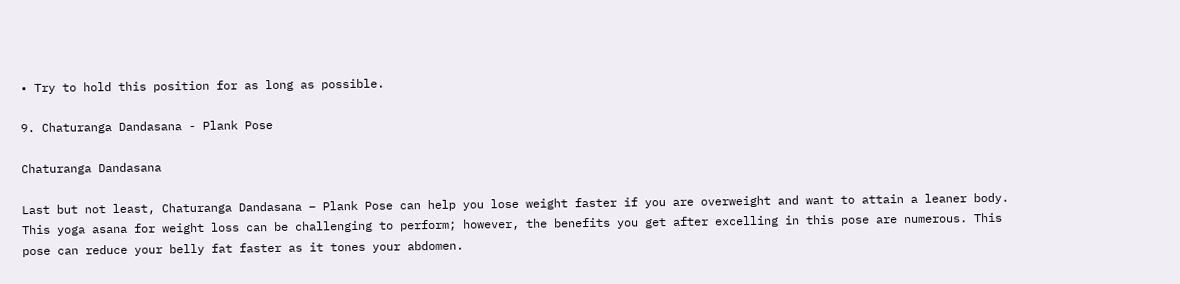• Try to hold this position for as long as possible.

9. Chaturanga Dandasana - Plank Pose

Chaturanga Dandasana

Last but not least, Chaturanga Dandasana – Plank Pose can help you lose weight faster if you are overweight and want to attain a leaner body. This yoga asana for weight loss can be challenging to perform; however, the benefits you get after excelling in this pose are numerous. This pose can reduce your belly fat faster as it tones your abdomen.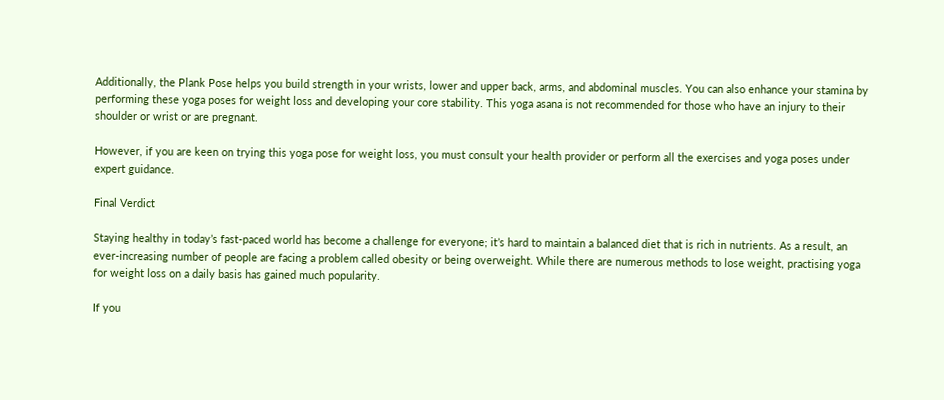Additionally, the Plank Pose helps you build strength in your wrists, lower and upper back, arms, and abdominal muscles. You can also enhance your stamina by performing these yoga poses for weight loss and developing your core stability. This yoga asana is not recommended for those who have an injury to their shoulder or wrist or are pregnant.

However, if you are keen on trying this yoga pose for weight loss, you must consult your health provider or perform all the exercises and yoga poses under expert guidance.

Final Verdict

Staying healthy in today’s fast-paced world has become a challenge for everyone; it’s hard to maintain a balanced diet that is rich in nutrients. As a result, an ever-increasing number of people are facing a problem called obesity or being overweight. While there are numerous methods to lose weight, practising yoga for weight loss on a daily basis has gained much popularity.

If you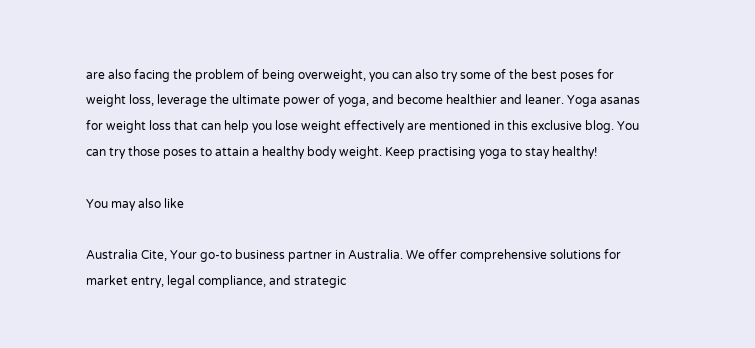are also facing the problem of being overweight, you can also try some of the best poses for weight loss, leverage the ultimate power of yoga, and become healthier and leaner. Yoga asanas for weight loss that can help you lose weight effectively are mentioned in this exclusive blog. You can try those poses to attain a healthy body weight. Keep practising yoga to stay healthy!

You may also like

Australia Cite, Your go-to business partner in Australia. We offer comprehensive solutions for market entry, legal compliance, and strategic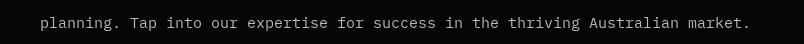planning. Tap into our expertise for success in the thriving Australian market.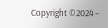Copyright ©2024 –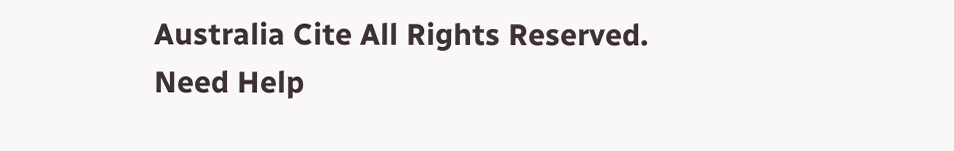Australia Cite All Rights Reserved.
Need Help